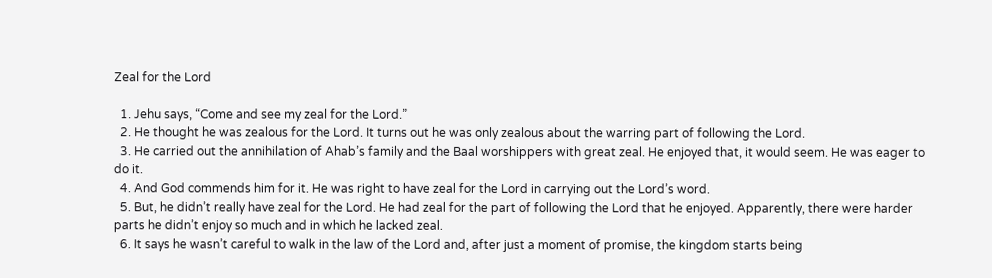Zeal for the Lord

  1. Jehu says, “Come and see my zeal for the Lord.”
  2. He thought he was zealous for the Lord. It turns out he was only zealous about the warring part of following the Lord.
  3. He carried out the annihilation of Ahab’s family and the Baal worshippers with great zeal. He enjoyed that, it would seem. He was eager to do it.
  4. And God commends him for it. He was right to have zeal for the Lord in carrying out the Lord’s word.
  5. But, he didn’t really have zeal for the Lord. He had zeal for the part of following the Lord that he enjoyed. Apparently, there were harder parts he didn’t enjoy so much and in which he lacked zeal.
  6. It says he wasn’t careful to walk in the law of the Lord and, after just a moment of promise, the kingdom starts being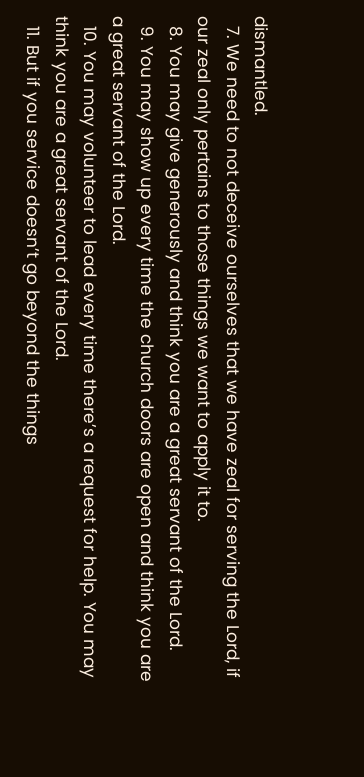dismantled.
  7. We need to not deceive ourselves that we have zeal for serving the Lord, if our zeal only pertains to those things we want to apply it to.
  8. You may give generously and think you are a great servant of the Lord.
  9. You may show up every time the church doors are open and think you are a great servant of the Lord.
  10. You may volunteer to lead every time there’s a request for help. You may think you are a great servant of the Lord.
  11. But if you service doesn’t go beyond the things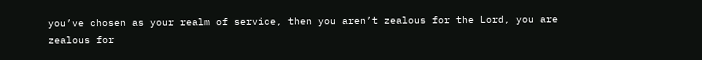you’ve chosen as your realm of service, then you aren’t zealous for the Lord, you are zealous for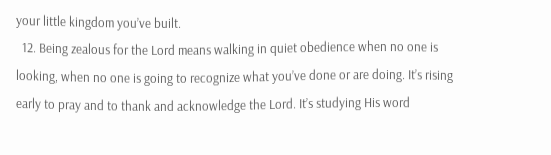your little kingdom you’ve built.
  12. Being zealous for the Lord means walking in quiet obedience when no one is looking, when no one is going to recognize what you’ve done or are doing. It’s rising early to pray and to thank and acknowledge the Lord. It’s studying His word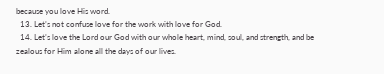because you love His word.
  13. Let’s not confuse love for the work with love for God.
  14. Let’s love the Lord our God with our whole heart, mind, soul, and strength, and be zealous for Him alone all the days of our lives.